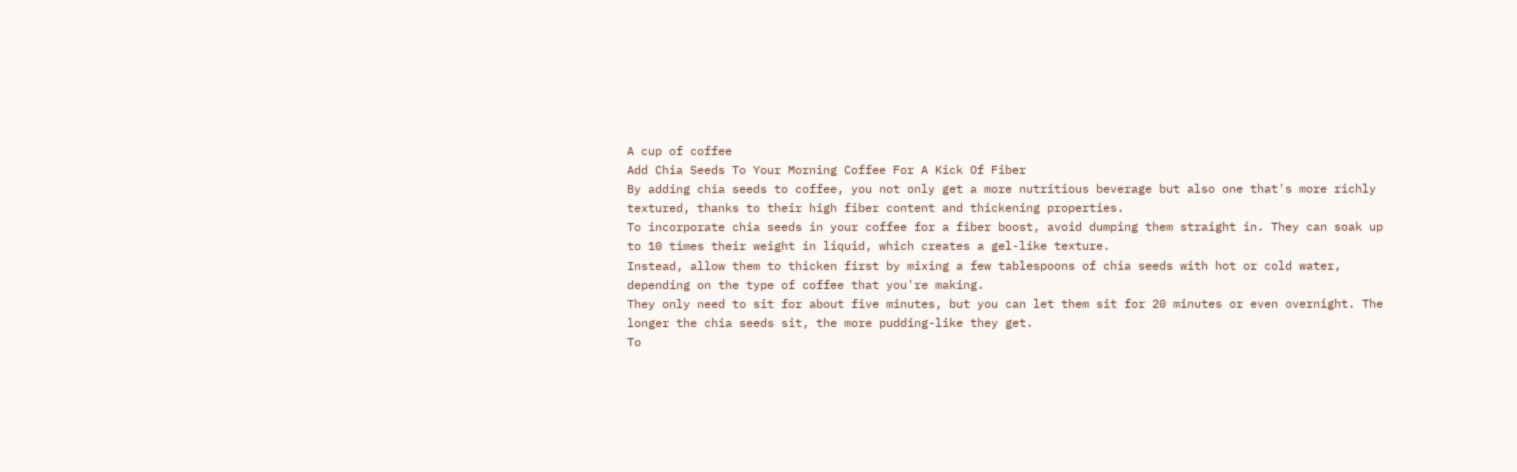A cup of coffee
Add Chia Seeds To Your Morning Coffee For A Kick Of Fiber
By adding chia seeds to coffee, you not only get a more nutritious beverage but also one that's more richly textured, thanks to their high fiber content and thickening properties.
To incorporate chia seeds in your coffee for a fiber boost, avoid dumping them straight in. They can soak up to 10 times their weight in liquid, which creates a gel-like texture.
Instead, allow them to thicken first by mixing a few tablespoons of chia seeds with hot or cold water, depending on the type of coffee that you're making.
They only need to sit for about five minutes, but you can let them sit for 20 minutes or even overnight. The longer the chia seeds sit, the more pudding-like they get.
To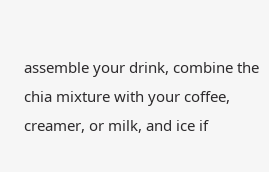assemble your drink, combine the chia mixture with your coffee, creamer, or milk, and ice if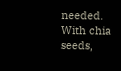needed. With chia seeds,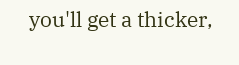you'll get a thicker,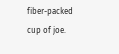fiber-packed cup of joe.